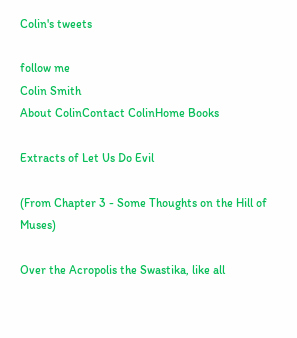Colin's tweets

follow me
Colin Smith
About ColinContact ColinHome Books

Extracts of Let Us Do Evil

(From Chapter 3 - Some Thoughts on the Hill of Muses)

Over the Acropolis the Swastika, like all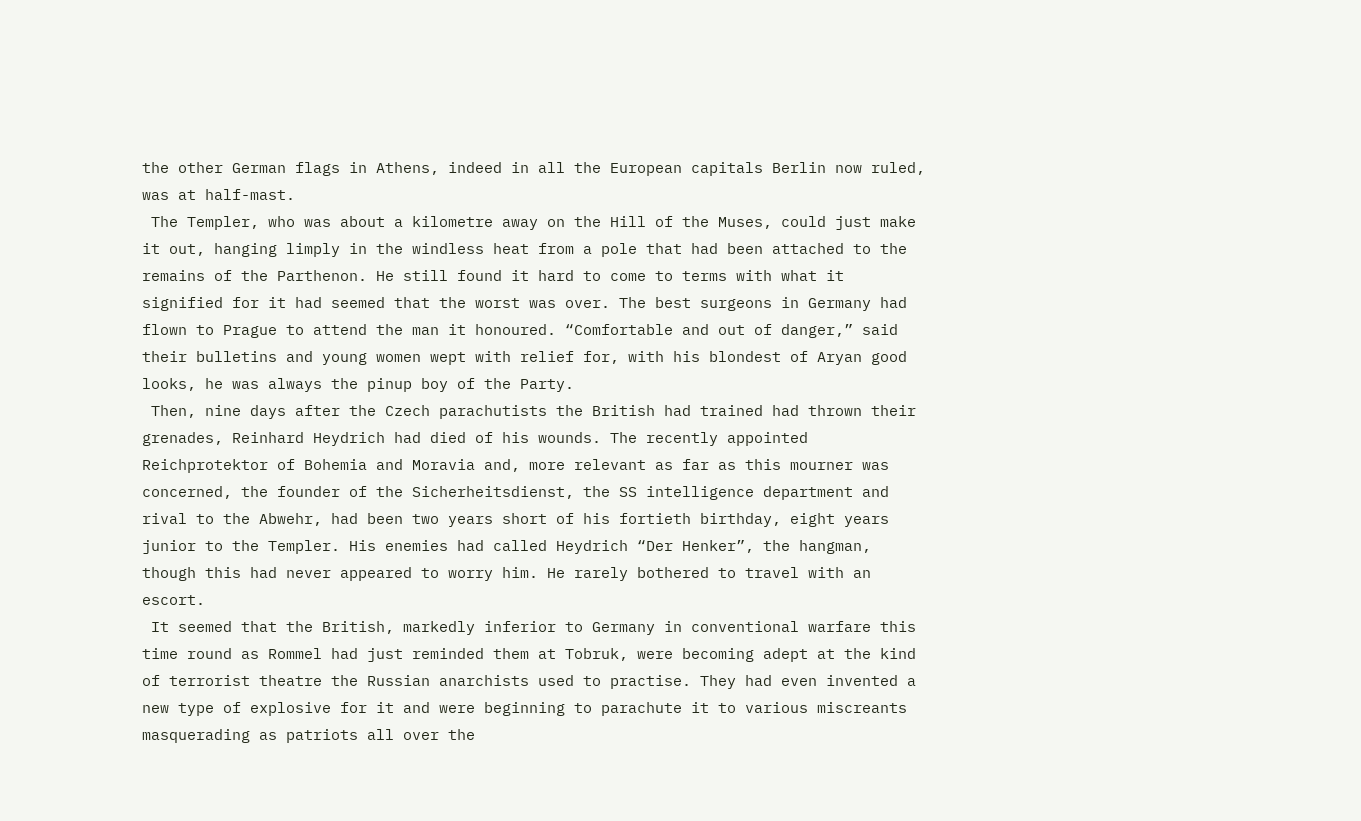the other German flags in Athens, indeed in all the European capitals Berlin now ruled, was at half-mast.
 The Templer, who was about a kilometre away on the Hill of the Muses, could just make it out, hanging limply in the windless heat from a pole that had been attached to the remains of the Parthenon. He still found it hard to come to terms with what it signified for it had seemed that the worst was over. The best surgeons in Germany had flown to Prague to attend the man it honoured. “Comfortable and out of danger,” said their bulletins and young women wept with relief for, with his blondest of Aryan good looks, he was always the pinup boy of the Party.
 Then, nine days after the Czech parachutists the British had trained had thrown their grenades, Reinhard Heydrich had died of his wounds. The recently appointed Reichprotektor of Bohemia and Moravia and, more relevant as far as this mourner was concerned, the founder of the Sicherheitsdienst, the SS intelligence department and rival to the Abwehr, had been two years short of his fortieth birthday, eight years junior to the Templer. His enemies had called Heydrich “Der Henker”, the hangman, though this had never appeared to worry him. He rarely bothered to travel with an escort.
 It seemed that the British, markedly inferior to Germany in conventional warfare this time round as Rommel had just reminded them at Tobruk, were becoming adept at the kind of terrorist theatre the Russian anarchists used to practise. They had even invented a new type of explosive for it and were beginning to parachute it to various miscreants masquerading as patriots all over the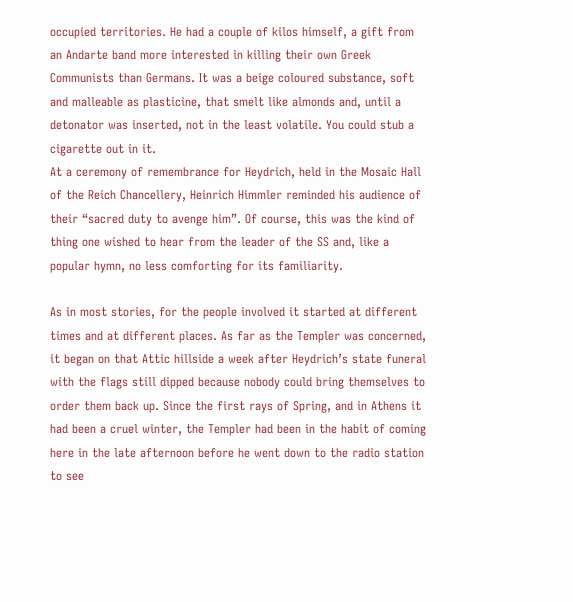occupied territories. He had a couple of kilos himself, a gift from an Andarte band more interested in killing their own Greek Communists than Germans. It was a beige coloured substance, soft and malleable as plasticine, that smelt like almonds and, until a detonator was inserted, not in the least volatile. You could stub a cigarette out in it.
At a ceremony of remembrance for Heydrich, held in the Mosaic Hall of the Reich Chancellery, Heinrich Himmler reminded his audience of their “sacred duty to avenge him”. Of course, this was the kind of thing one wished to hear from the leader of the SS and, like a popular hymn, no less comforting for its familiarity.

As in most stories, for the people involved it started at different times and at different places. As far as the Templer was concerned, it began on that Attic hillside a week after Heydrich’s state funeral with the flags still dipped because nobody could bring themselves to order them back up. Since the first rays of Spring, and in Athens it had been a cruel winter, the Templer had been in the habit of coming here in the late afternoon before he went down to the radio station to see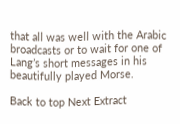that all was well with the Arabic broadcasts or to wait for one of Lang’s short messages in his beautifully played Morse.

Back to top Next Extract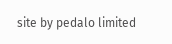site by pedalo limited